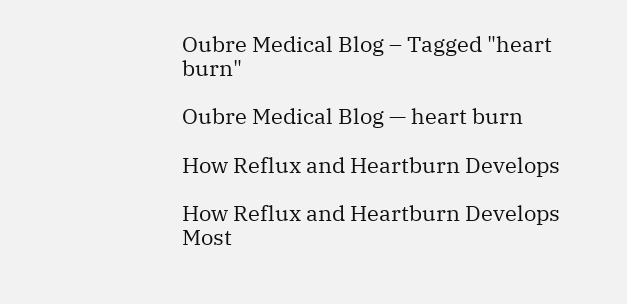Oubre Medical Blog – Tagged "heart burn"

Oubre Medical Blog — heart burn

How Reflux and Heartburn Develops

How Reflux and Heartburn Develops Most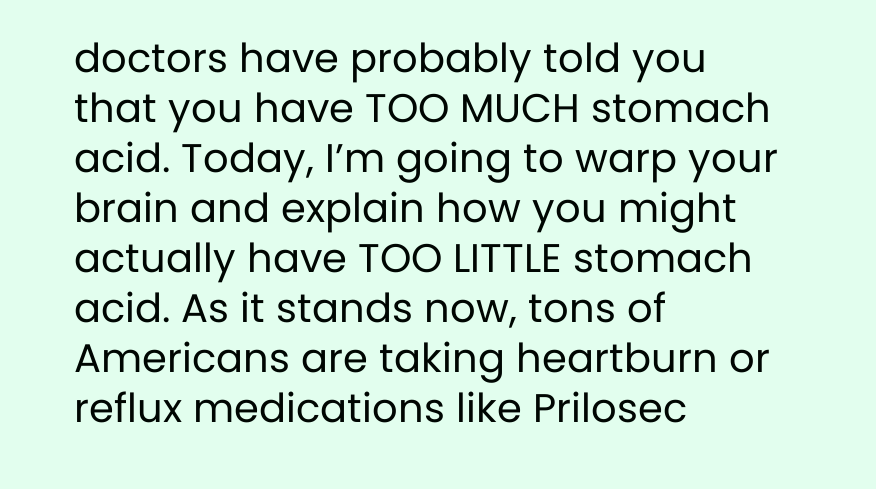doctors have probably told you that you have TOO MUCH stomach acid. Today, I’m going to warp your brain and explain how you might actually have TOO LITTLE stomach acid. As it stands now, tons of Americans are taking heartburn or reflux medications like Prilosec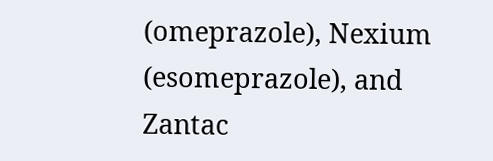(omeprazole), Nexium (esomeprazole), and Zantac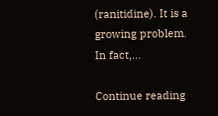(ranitidine). It is a growing problem. In fact,...

Continue reading